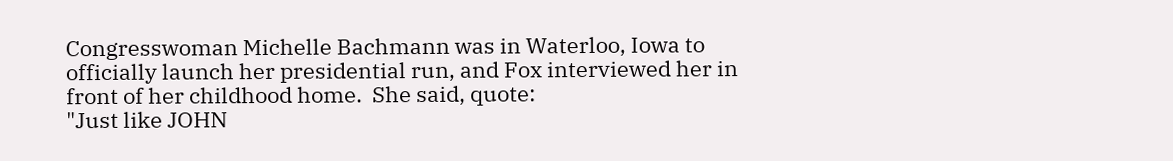Congresswoman Michelle Bachmann was in Waterloo, Iowa to officially launch her presidential run, and Fox interviewed her in front of her childhood home.  She said, quote:
"Just like JOHN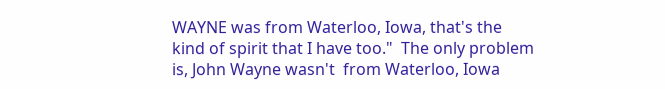WAYNE was from Waterloo, Iowa, that's the kind of spirit that I have too."  The only problem is, John Wayne wasn't  from Waterloo, Iowa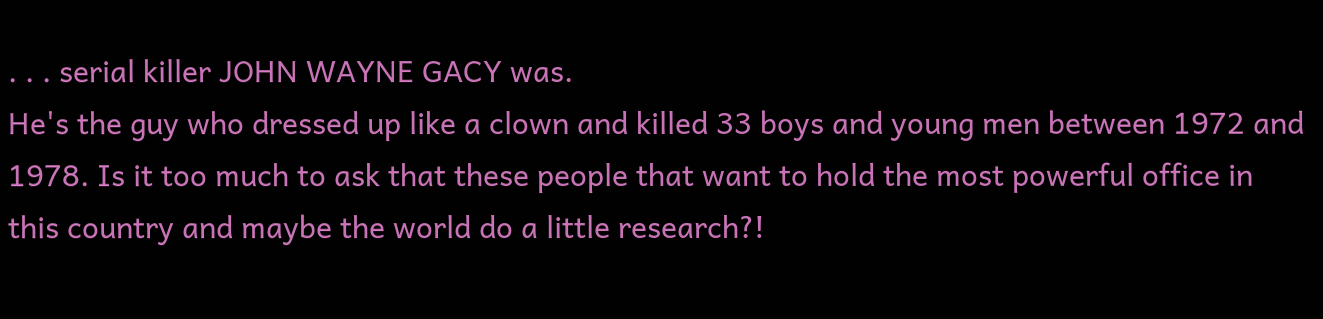. . . serial killer JOHN WAYNE GACY was.
He's the guy who dressed up like a clown and killed 33 boys and young men between 1972 and 1978. Is it too much to ask that these people that want to hold the most powerful office in this country and maybe the world do a little research?!